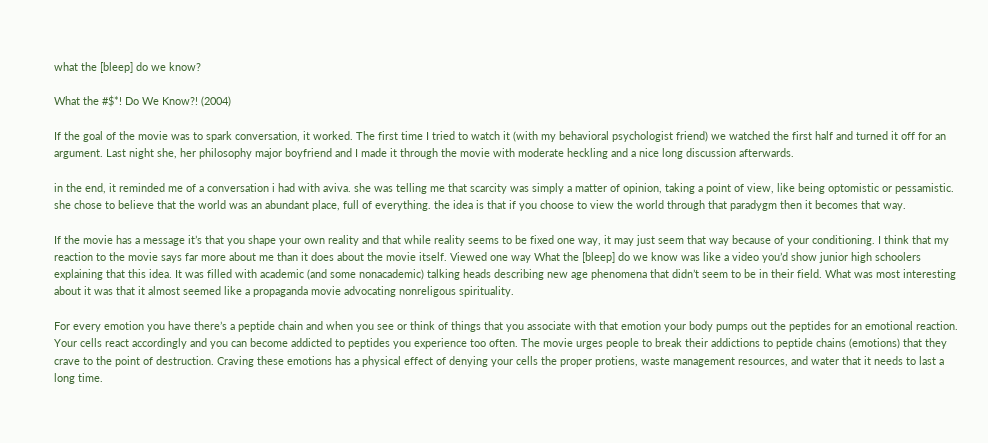what the [bleep] do we know?

What the #$*! Do We Know?! (2004)

If the goal of the movie was to spark conversation, it worked. The first time I tried to watch it (with my behavioral psychologist friend) we watched the first half and turned it off for an argument. Last night she, her philosophy major boyfriend and I made it through the movie with moderate heckling and a nice long discussion afterwards.

in the end, it reminded me of a conversation i had with aviva. she was telling me that scarcity was simply a matter of opinion, taking a point of view, like being optomistic or pessamistic. she chose to believe that the world was an abundant place, full of everything. the idea is that if you choose to view the world through that paradygm then it becomes that way.

If the movie has a message it’s that you shape your own reality and that while reality seems to be fixed one way, it may just seem that way because of your conditioning. I think that my reaction to the movie says far more about me than it does about the movie itself. Viewed one way What the [bleep] do we know was like a video you’d show junior high schoolers explaining that this idea. It was filled with academic (and some nonacademic) talking heads describing new age phenomena that didn’t seem to be in their field. What was most interesting about it was that it almost seemed like a propaganda movie advocating nonreligous spirituality.

For every emotion you have there’s a peptide chain and when you see or think of things that you associate with that emotion your body pumps out the peptides for an emotional reaction. Your cells react accordingly and you can become addicted to peptides you experience too often. The movie urges people to break their addictions to peptide chains (emotions) that they crave to the point of destruction. Craving these emotions has a physical effect of denying your cells the proper protiens, waste management resources, and water that it needs to last a long time.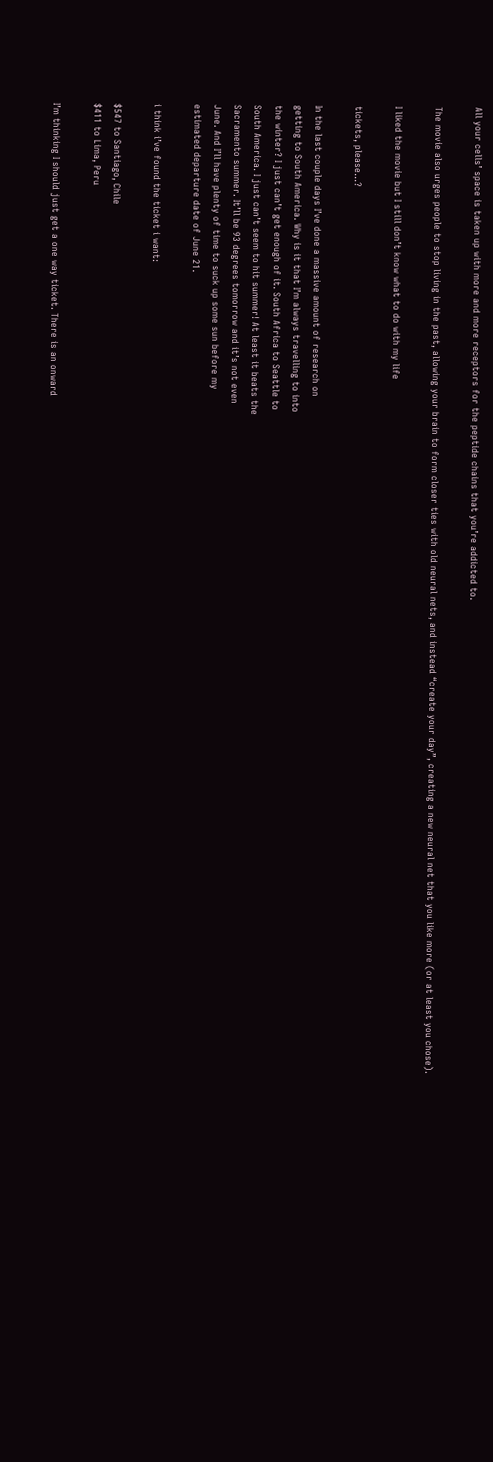All your cells’ space is taken up with more and more receptors for the peptide chains that you’re addicted to.

The movie also urges people to stop living in the past, allowing your brain to form closer ties with old neural nets, and instead “create your day”, creating a new neural net that you like more (or at least you chose).

I liked the movie but I still don’t know what to do with my life

tickets, please…?

In the last couple days I’ve done a massive amount of research on
getting to South America. Why is it that I’m always travelling to into
the winter? I just can’t get enough of it. South Africa to Seattle to
South America. I just can’t seem to hit summer! At least it beats the
Sacramento summer. It’ll be 93 degrees tomorrow and it’s not even
June. And I’ll have plenty of time to suck up some sun before my
estimated departure date of June 21.

i think i’ve found the ticket i want:

$547 to Santiago, Chile
$411 to Lima, Peru

I’m thinking I should just get a one way ticket. There is an onward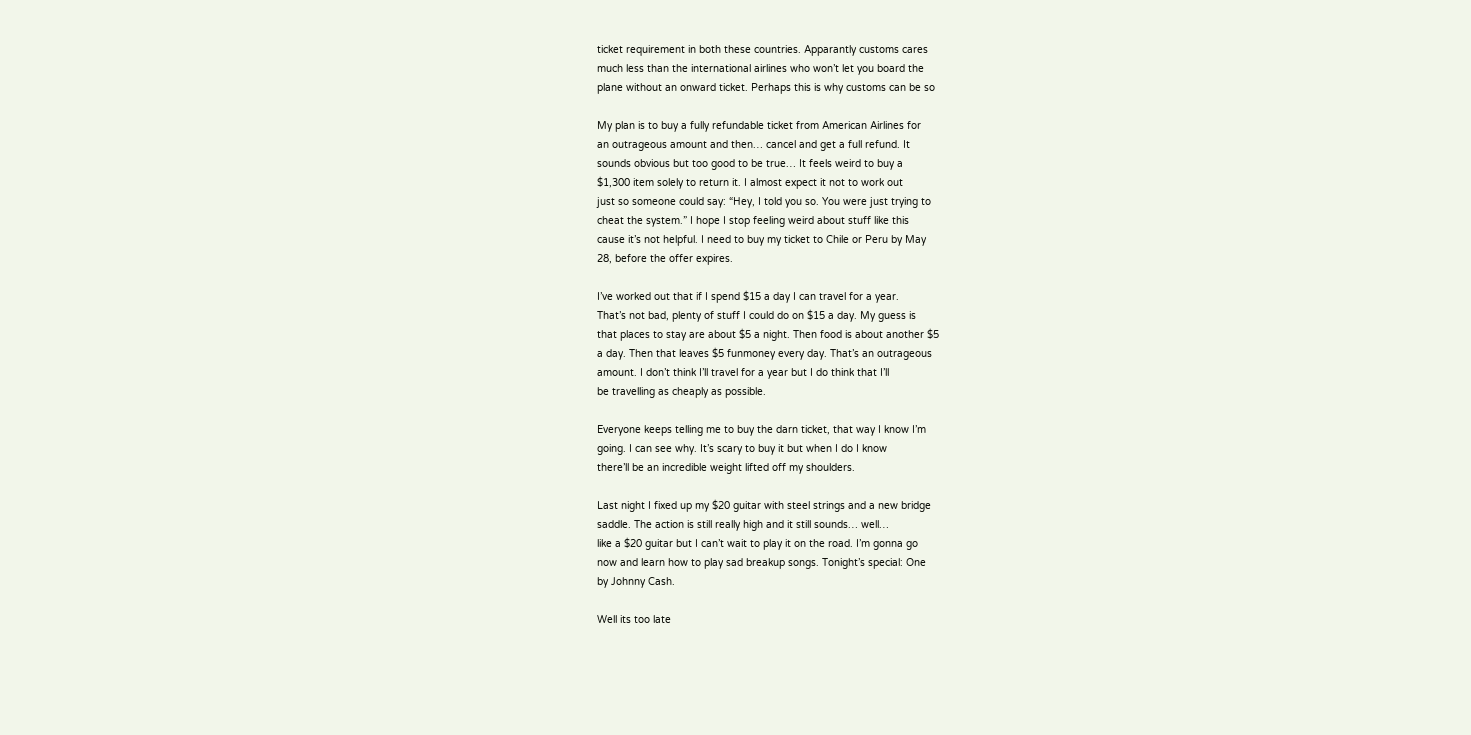ticket requirement in both these countries. Apparantly customs cares
much less than the international airlines who won’t let you board the
plane without an onward ticket. Perhaps this is why customs can be so

My plan is to buy a fully refundable ticket from American Airlines for
an outrageous amount and then… cancel and get a full refund. It
sounds obvious but too good to be true… It feels weird to buy a
$1,300 item solely to return it. I almost expect it not to work out
just so someone could say: “Hey, I told you so. You were just trying to
cheat the system.” I hope I stop feeling weird about stuff like this
cause it’s not helpful. I need to buy my ticket to Chile or Peru by May
28, before the offer expires.

I’ve worked out that if I spend $15 a day I can travel for a year.
That’s not bad, plenty of stuff I could do on $15 a day. My guess is
that places to stay are about $5 a night. Then food is about another $5
a day. Then that leaves $5 funmoney every day. That’s an outrageous
amount. I don’t think I’ll travel for a year but I do think that I’ll
be travelling as cheaply as possible.

Everyone keeps telling me to buy the darn ticket, that way I know I’m
going. I can see why. It’s scary to buy it but when I do I know
there’ll be an incredible weight lifted off my shoulders.

Last night I fixed up my $20 guitar with steel strings and a new bridge
saddle. The action is still really high and it still sounds… well…
like a $20 guitar but I can’t wait to play it on the road. I’m gonna go
now and learn how to play sad breakup songs. Tonight’s special: One
by Johnny Cash.

Well its too late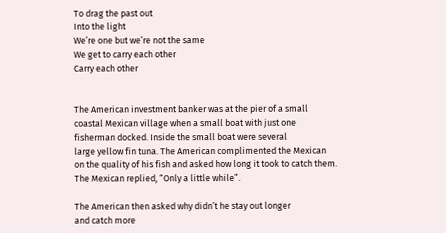To drag the past out
Into the light
We’re one but we’re not the same
We get to carry each other
Carry each other


The American investment banker was at the pier of a small
coastal Mexican village when a small boat with just one
fisherman docked. Inside the small boat were several
large yellow fin tuna. The American complimented the Mexican
on the quality of his fish and asked how long it took to catch them.
The Mexican replied, “Only a little while”.

The American then asked why didn’t he stay out longer
and catch more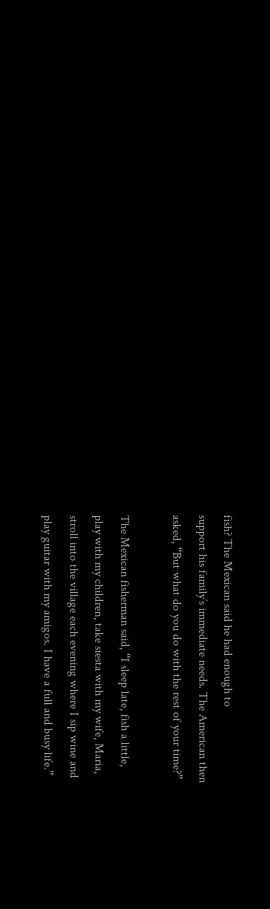fish? The Mexican said he had enough to
support his family’s immediate needs. The American then
asked, “But what do you do with the rest of your time?”

The Mexican fisherman said, “I sleep late, fish a little,
play with my children, take siesta with my wife, Maria,
stroll into the village each evening where I sip wine and
play guitar with my amigos. I have a full and busy life.”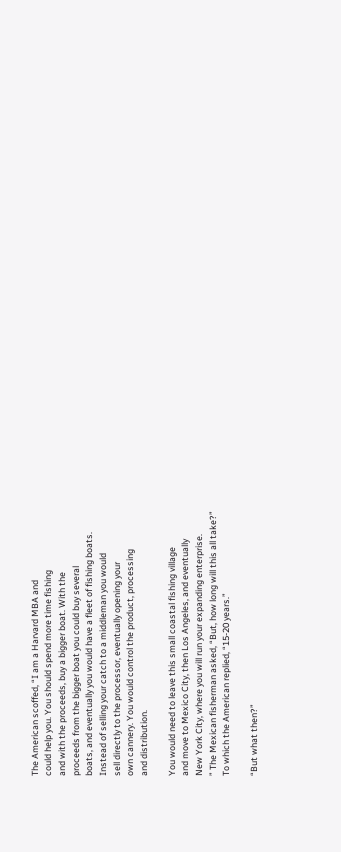The American scoffed, “I am a Harvard MBA and
could help you. You should spend more time fishing
and with the proceeds, buy a bigger boat. With the
proceeds from the bigger boat you could buy several
boats, and eventually you would have a fleet of fishing boats.
Instead of selling your catch to a middleman you would
sell directly to the processor, eventually opening your
own cannery. You would control the product, processing
and distribution.

You would need to leave this small coastal fishing village
and move to Mexico City, then Los Angeles, and eventually
New York City, where you will run your expanding enterprise.
” The Mexican fisherman asked, “But, how long will this all take?”
To which the American replied, “15-20 years.”

“But what then?”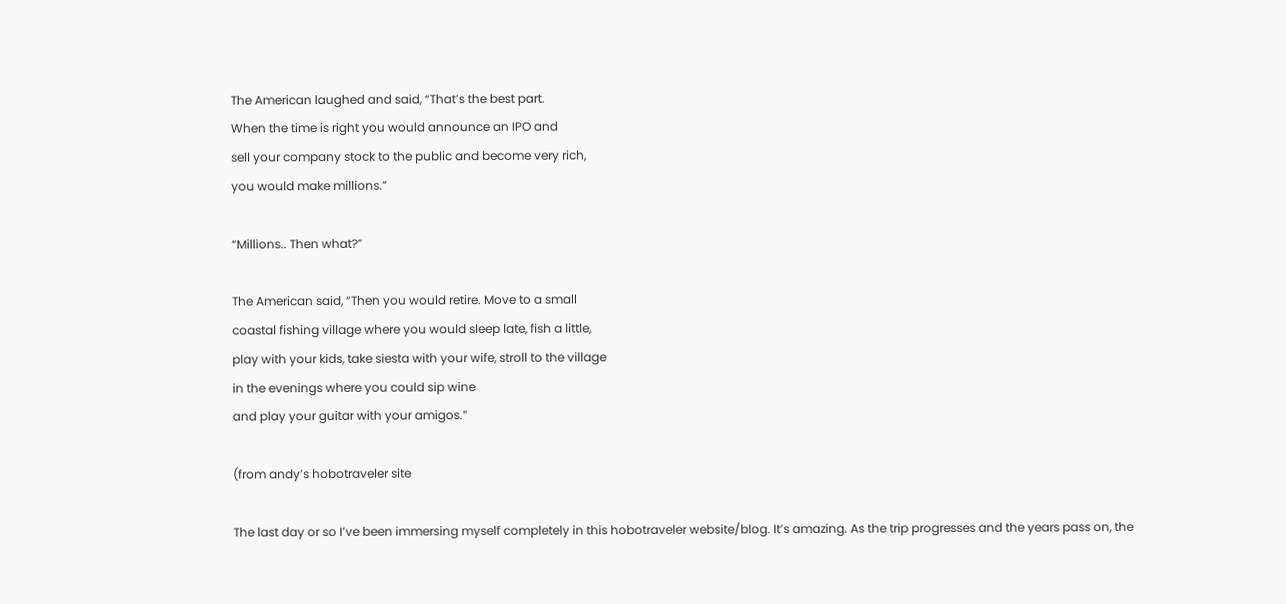The American laughed and said, “That’s the best part.
When the time is right you would announce an IPO and
sell your company stock to the public and become very rich,
you would make millions.”

“Millions.. Then what?”

The American said, “Then you would retire. Move to a small
coastal fishing village where you would sleep late, fish a little,
play with your kids, take siesta with your wife, stroll to the village
in the evenings where you could sip wine
and play your guitar with your amigos.”

(from andy’s hobotraveler site

The last day or so I’ve been immersing myself completely in this hobotraveler website/blog. It’s amazing. As the trip progresses and the years pass on, the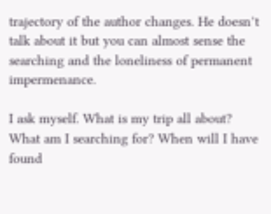trajectory of the author changes. He doesn’t talk about it but you can almost sense the searching and the loneliness of permanent impermenance.

I ask myself. What is my trip all about? What am I searching for? When will I have found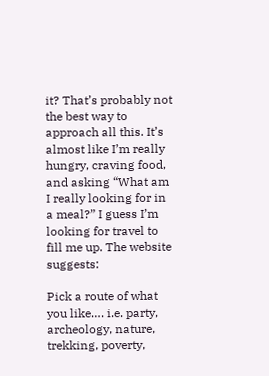it? That’s probably not the best way to approach all this. It’s almost like I’m really hungry, craving food, and asking “What am I really looking for in a meal?” I guess I’m looking for travel to fill me up. The website suggests:

Pick a route of what you like…. i.e. party, archeology, nature,
trekking, poverty,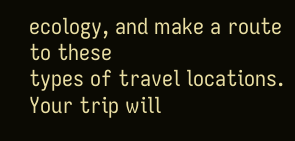ecology, and make a route to these
types of travel locations. Your trip will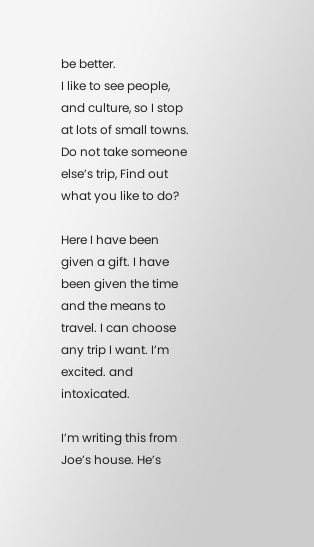be better.
I like to see people, and culture, so I stop at lots of small towns.
Do not take someone else’s trip, Find out what you like to do?

Here I have been given a gift. I have been given the time and the means to travel. I can choose any trip I want. I’m excited. and intoxicated.

I’m writing this from Joe’s house. He’s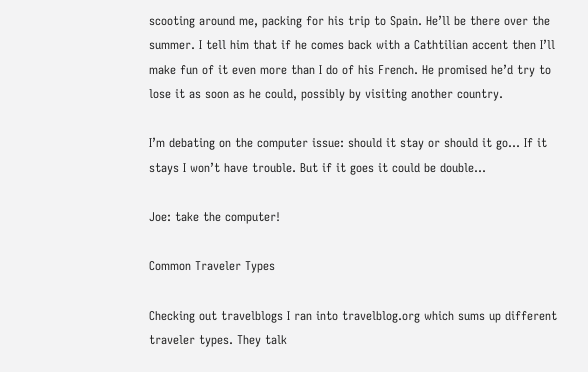scooting around me, packing for his trip to Spain. He’ll be there over the summer. I tell him that if he comes back with a Cathtilian accent then I’ll make fun of it even more than I do of his French. He promised he’d try to lose it as soon as he could, possibly by visiting another country.

I’m debating on the computer issue: should it stay or should it go… If it stays I won’t have trouble. But if it goes it could be double…

Joe: take the computer!

Common Traveler Types

Checking out travelblogs I ran into travelblog.org which sums up different traveler types. They talk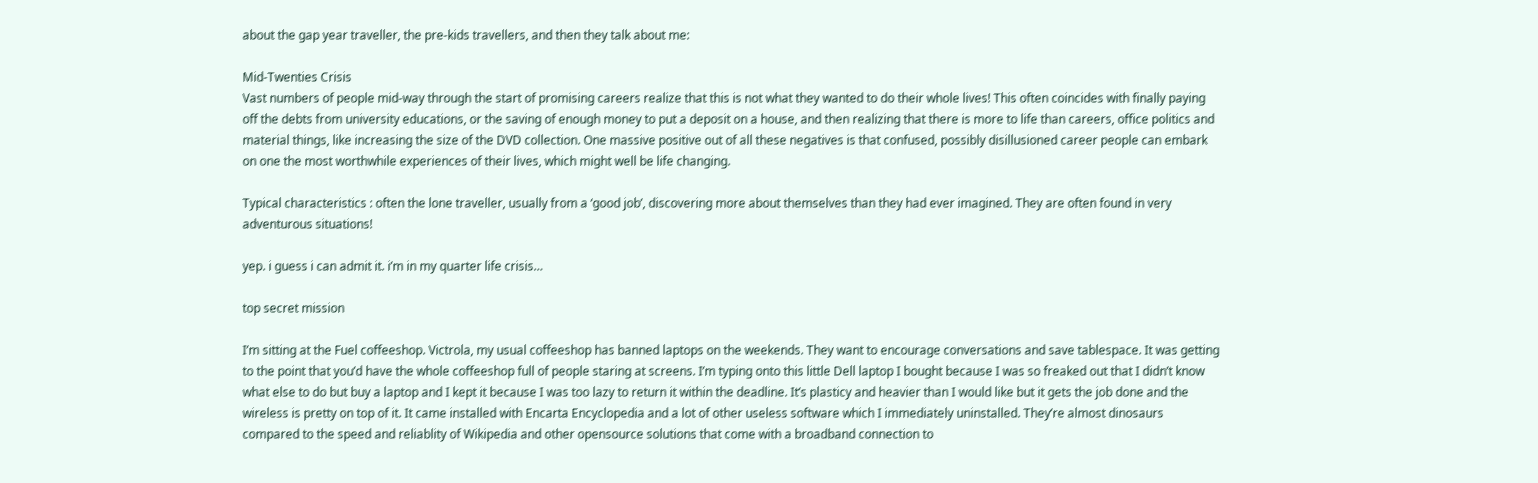about the gap year traveller, the pre-kids travellers, and then they talk about me:

Mid-Twenties Crisis
Vast numbers of people mid-way through the start of promising careers realize that this is not what they wanted to do their whole lives! This often coincides with finally paying off the debts from university educations, or the saving of enough money to put a deposit on a house, and then realizing that there is more to life than careers, office politics and material things, like increasing the size of the DVD collection. One massive positive out of all these negatives is that confused, possibly disillusioned career people can embark on one the most worthwhile experiences of their lives, which might well be life changing.

Typical characteristics : often the lone traveller, usually from a ‘good job’, discovering more about themselves than they had ever imagined. They are often found in very adventurous situations!

yep. i guess i can admit it. i’m in my quarter life crisis…

top secret mission

I’m sitting at the Fuel coffeeshop. Victrola, my usual coffeeshop has banned laptops on the weekends. They want to encourage conversations and save tablespace. It was getting to the point that you’d have the whole coffeeshop full of people staring at screens. I’m typing onto this little Dell laptop I bought because I was so freaked out that I didn’t know what else to do but buy a laptop and I kept it because I was too lazy to return it within the deadline. It’s plasticy and heavier than I would like but it gets the job done and the wireless is pretty on top of it. It came installed with Encarta Encyclopedia and a lot of other useless software which I immediately uninstalled. They’re almost dinosaurs compared to the speed and reliablity of Wikipedia and other opensource solutions that come with a broadband connection to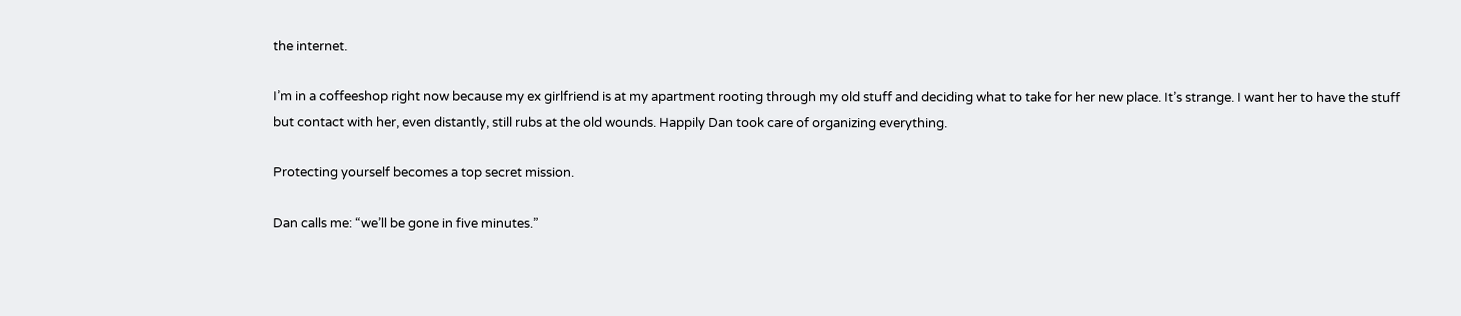the internet.

I’m in a coffeeshop right now because my ex girlfriend is at my apartment rooting through my old stuff and deciding what to take for her new place. It’s strange. I want her to have the stuff but contact with her, even distantly, still rubs at the old wounds. Happily Dan took care of organizing everything.

Protecting yourself becomes a top secret mission.

Dan calls me: “we’ll be gone in five minutes.”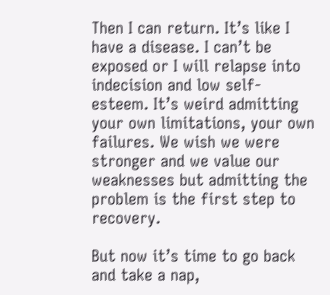Then I can return. It’s like I have a disease. I can’t be exposed or I will relapse into indecision and low self-esteem. It’s weird admitting your own limitations, your own failures. We wish we were stronger and we value our weaknesses but admitting the problem is the first step to recovery.

But now it’s time to go back and take a nap,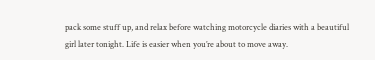pack some stuff up, and relax before watching motorcycle diaries with a beautiful girl later tonight. Life is easier when you’re about to move away.